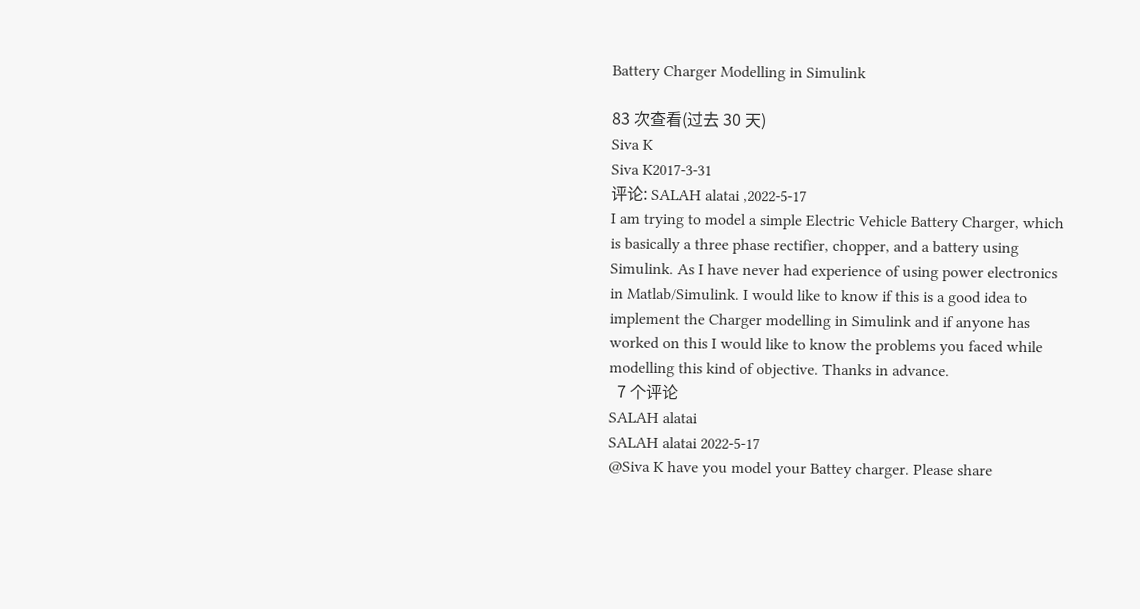Battery Charger Modelling in Simulink

83 次查看(过去 30 天)
Siva K
Siva K2017-3-31
评论: SALAH alatai ,2022-5-17
I am trying to model a simple Electric Vehicle Battery Charger, which is basically a three phase rectifier, chopper, and a battery using Simulink. As I have never had experience of using power electronics in Matlab/Simulink. I would like to know if this is a good idea to implement the Charger modelling in Simulink and if anyone has worked on this I would like to know the problems you faced while modelling this kind of objective. Thanks in advance.
  7 个评论
SALAH alatai
SALAH alatai 2022-5-17
@Siva K have you model your Battey charger. Please share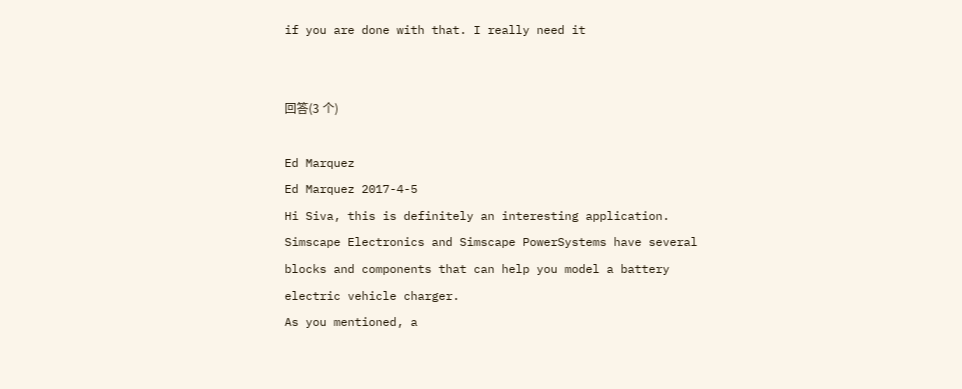if you are done with that. I really need it


回答(3 个)

Ed Marquez
Ed Marquez 2017-4-5
Hi Siva, this is definitely an interesting application.
Simscape Electronics and Simscape PowerSystems have several blocks and components that can help you model a battery electric vehicle charger.
As you mentioned, a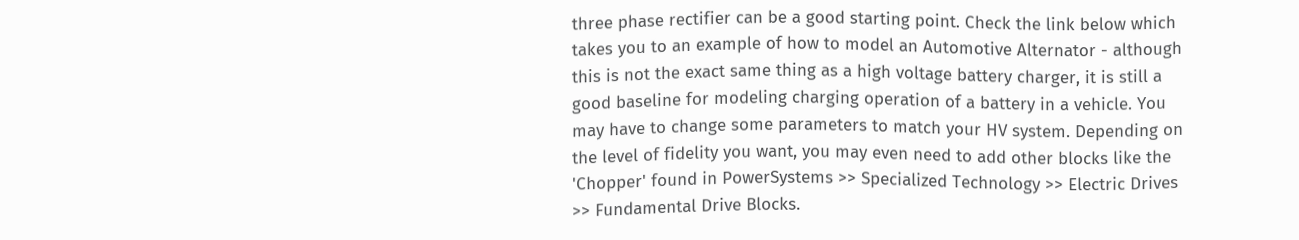three phase rectifier can be a good starting point. Check the link below which takes you to an example of how to model an Automotive Alternator - although this is not the exact same thing as a high voltage battery charger, it is still a good baseline for modeling charging operation of a battery in a vehicle. You may have to change some parameters to match your HV system. Depending on the level of fidelity you want, you may even need to add other blocks like the 'Chopper' found in PowerSystems >> Specialized Technology >> Electric Drives >> Fundamental Drive Blocks.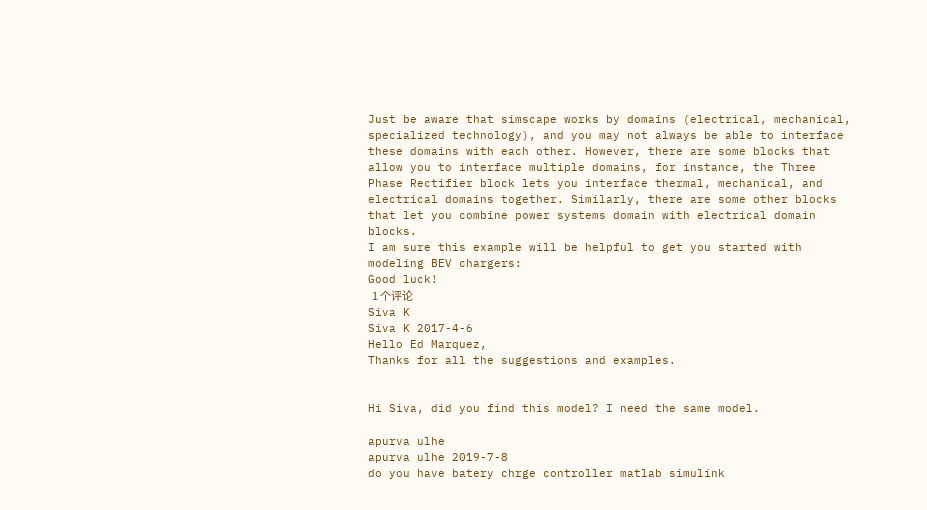Just be aware that simscape works by domains (electrical, mechanical, specialized technology), and you may not always be able to interface these domains with each other. However, there are some blocks that allow you to interface multiple domains, for instance, the Three Phase Rectifier block lets you interface thermal, mechanical, and electrical domains together. Similarly, there are some other blocks that let you combine power systems domain with electrical domain blocks.
I am sure this example will be helpful to get you started with modeling BEV chargers:
Good luck!
  1 个评论
Siva K
Siva K 2017-4-6
Hello Ed Marquez,
Thanks for all the suggestions and examples.


Hi Siva, did you find this model? I need the same model.

apurva ulhe
apurva ulhe 2019-7-8
do you have batery chrge controller matlab simulink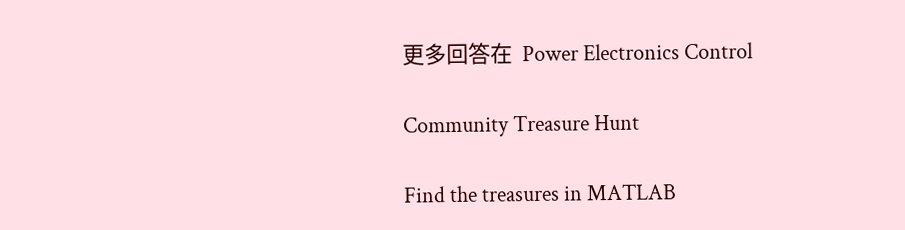更多回答在  Power Electronics Control

Community Treasure Hunt

Find the treasures in MATLAB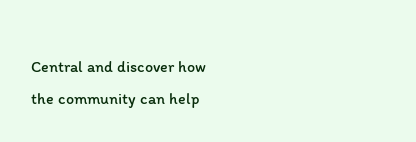Central and discover how the community can help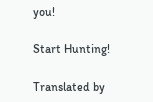you!

Start Hunting!

Translated by